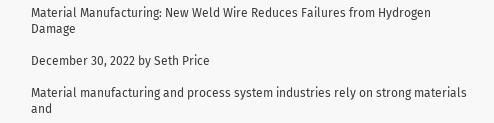Material Manufacturing: New Weld Wire Reduces Failures from Hydrogen Damage

December 30, 2022 by Seth Price

Material manufacturing and process system industries rely on strong materials and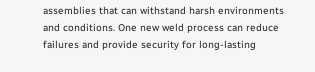assemblies that can withstand harsh environments and conditions. One new weld process can reduce failures and provide security for long-lasting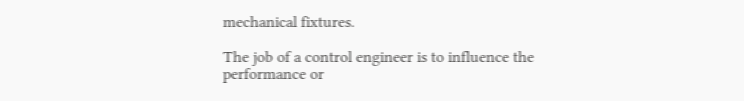mechanical fixtures.

The job of a control engineer is to influence the performance or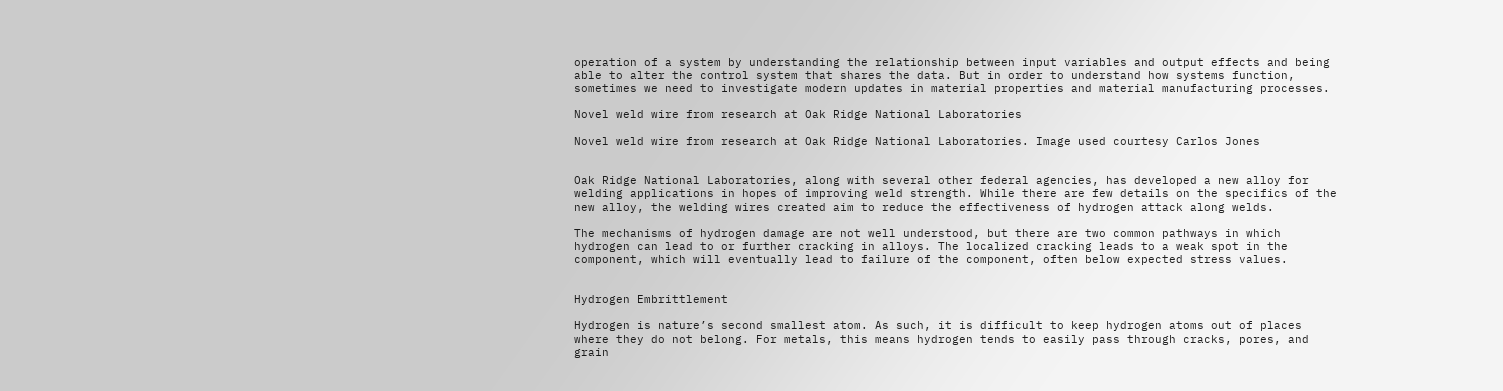operation of a system by understanding the relationship between input variables and output effects and being able to alter the control system that shares the data. But in order to understand how systems function, sometimes we need to investigate modern updates in material properties and material manufacturing processes.

Novel weld wire from research at Oak Ridge National Laboratories

Novel weld wire from research at Oak Ridge National Laboratories. Image used courtesy Carlos Jones


Oak Ridge National Laboratories, along with several other federal agencies, has developed a new alloy for welding applications in hopes of improving weld strength. While there are few details on the specifics of the new alloy, the welding wires created aim to reduce the effectiveness of hydrogen attack along welds.

The mechanisms of hydrogen damage are not well understood, but there are two common pathways in which hydrogen can lead to or further cracking in alloys. The localized cracking leads to a weak spot in the component, which will eventually lead to failure of the component, often below expected stress values.


Hydrogen Embrittlement

Hydrogen is nature’s second smallest atom. As such, it is difficult to keep hydrogen atoms out of places where they do not belong. For metals, this means hydrogen tends to easily pass through cracks, pores, and grain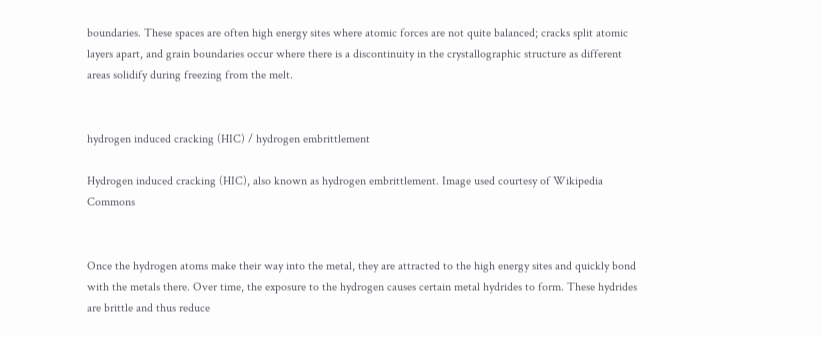boundaries. These spaces are often high energy sites where atomic forces are not quite balanced; cracks split atomic layers apart, and grain boundaries occur where there is a discontinuity in the crystallographic structure as different areas solidify during freezing from the melt.


hydrogen induced cracking (HIC) / hydrogen embrittlement

Hydrogen induced cracking (HIC), also known as hydrogen embrittlement. Image used courtesy of Wikipedia Commons


Once the hydrogen atoms make their way into the metal, they are attracted to the high energy sites and quickly bond with the metals there. Over time, the exposure to the hydrogen causes certain metal hydrides to form. These hydrides are brittle and thus reduce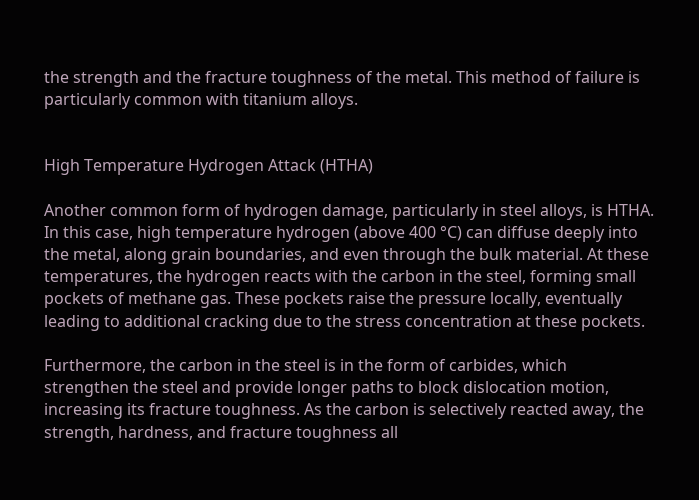the strength and the fracture toughness of the metal. This method of failure is particularly common with titanium alloys.


High Temperature Hydrogen Attack (HTHA)

Another common form of hydrogen damage, particularly in steel alloys, is HTHA. In this case, high temperature hydrogen (above 400 °C) can diffuse deeply into the metal, along grain boundaries, and even through the bulk material. At these temperatures, the hydrogen reacts with the carbon in the steel, forming small pockets of methane gas. These pockets raise the pressure locally, eventually leading to additional cracking due to the stress concentration at these pockets.

Furthermore, the carbon in the steel is in the form of carbides, which strengthen the steel and provide longer paths to block dislocation motion, increasing its fracture toughness. As the carbon is selectively reacted away, the strength, hardness, and fracture toughness all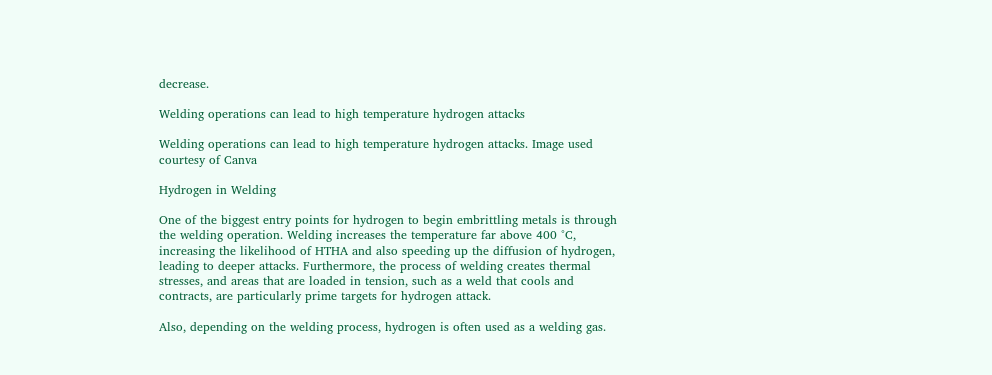decrease.

Welding operations can lead to high temperature hydrogen attacks

Welding operations can lead to high temperature hydrogen attacks. Image used courtesy of Canva

Hydrogen in Welding

One of the biggest entry points for hydrogen to begin embrittling metals is through the welding operation. Welding increases the temperature far above 400 °C, increasing the likelihood of HTHA and also speeding up the diffusion of hydrogen, leading to deeper attacks. Furthermore, the process of welding creates thermal stresses, and areas that are loaded in tension, such as a weld that cools and contracts, are particularly prime targets for hydrogen attack.

Also, depending on the welding process, hydrogen is often used as a welding gas.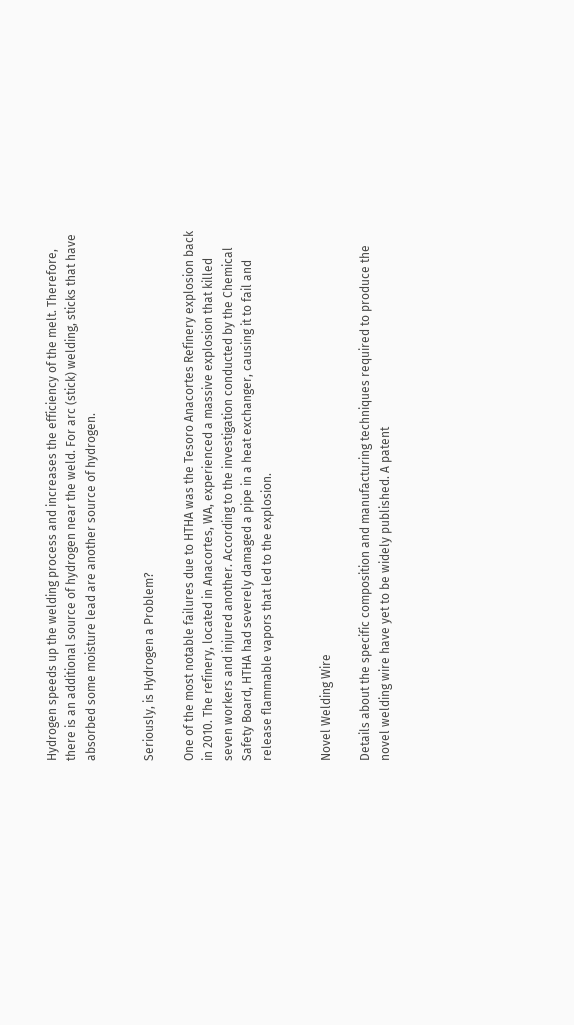Hydrogen speeds up the welding process and increases the efficiency of the melt. Therefore, there is an additional source of hydrogen near the weld. For arc (stick) welding, sticks that have absorbed some moisture lead are another source of hydrogen.


Seriously, is Hydrogen a Problem?

One of the most notable failures due to HTHA was the Tesoro Anacortes Refinery explosion back in 2010. The refinery, located in Anacortes, WA, experienced a massive explosion that killed seven workers and injured another. According to the investigation conducted by the Chemical Safety Board, HTHA had severely damaged a pipe in a heat exchanger, causing it to fail and release flammable vapors that led to the explosion.


Novel Welding Wire

Details about the specific composition and manufacturing techniques required to produce the novel welding wire have yet to be widely published. A patent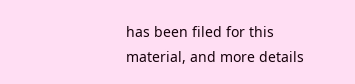has been filed for this material, and more details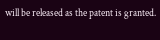will be released as the patent is granted.